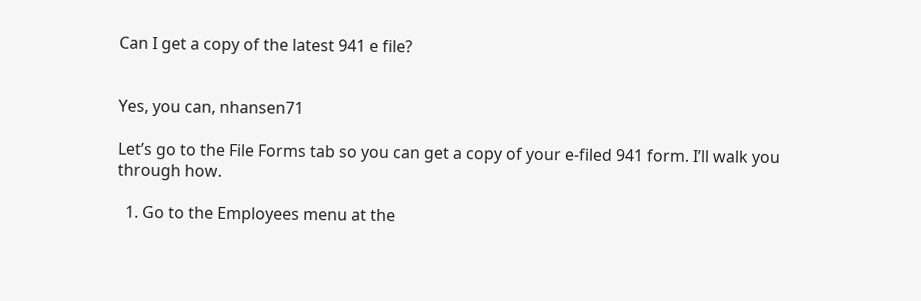Can I get a copy of the latest 941 e file?


Yes, you can, nhansen71

Let’s go to the File Forms tab so you can get a copy of your e-filed 941 form. I’ll walk you through how.

  1. Go to the Employees menu at the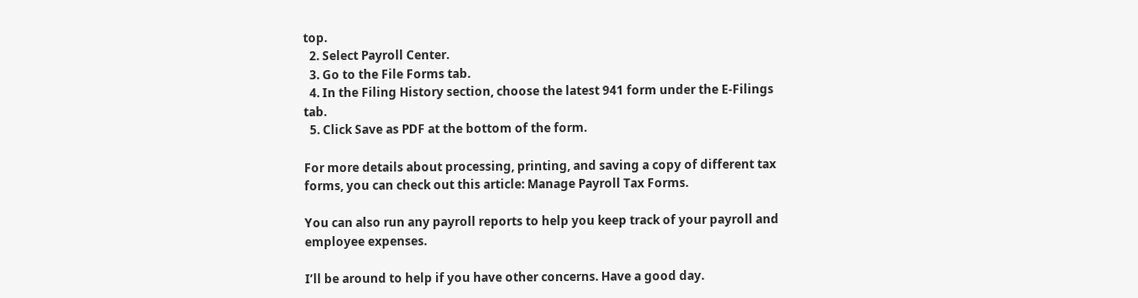top.
  2. Select Payroll Center.
  3. Go to the File Forms tab.
  4. In the Filing History section, choose the latest 941 form under the E-Filings tab.
  5. Click Save as PDF at the bottom of the form.

For more details about processing, printing, and saving a copy of different tax forms, you can check out this article: Manage Payroll Tax Forms.

You can also run any payroll reports to help you keep track of your payroll and employee expenses.

I’ll be around to help if you have other concerns. Have a good day.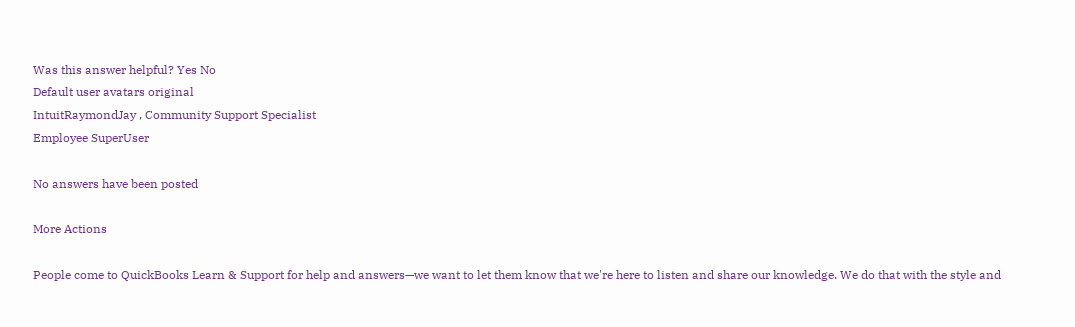Was this answer helpful? Yes No
Default user avatars original
IntuitRaymondJay , Community Support Specialist
Employee SuperUser

No answers have been posted

More Actions

People come to QuickBooks Learn & Support for help and answers—we want to let them know that we're here to listen and share our knowledge. We do that with the style and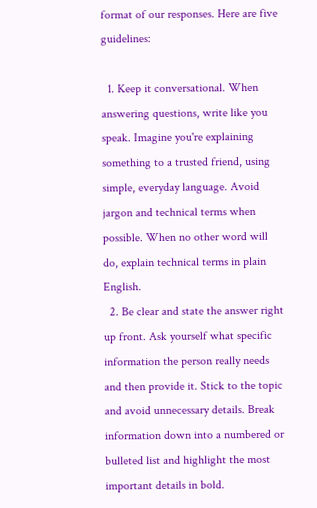format of our responses. Here are five guidelines:

  1. Keep it conversational. When answering questions, write like you speak. Imagine you're explaining something to a trusted friend, using simple, everyday language. Avoid jargon and technical terms when possible. When no other word will do, explain technical terms in plain English.
  2. Be clear and state the answer right up front. Ask yourself what specific information the person really needs and then provide it. Stick to the topic and avoid unnecessary details. Break information down into a numbered or bulleted list and highlight the most important details in bold.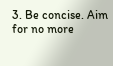3. Be concise. Aim for no more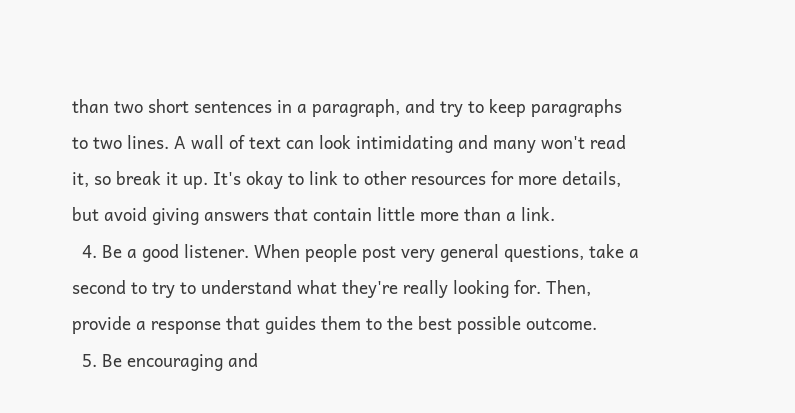than two short sentences in a paragraph, and try to keep paragraphs to two lines. A wall of text can look intimidating and many won't read it, so break it up. It's okay to link to other resources for more details, but avoid giving answers that contain little more than a link.
  4. Be a good listener. When people post very general questions, take a second to try to understand what they're really looking for. Then, provide a response that guides them to the best possible outcome.
  5. Be encouraging and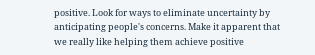positive. Look for ways to eliminate uncertainty by anticipating people's concerns. Make it apparent that we really like helping them achieve positive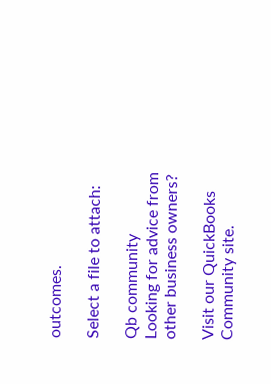outcomes.

Select a file to attach:

Qb community
Looking for advice from other business owners?

Visit our QuickBooks Community site.